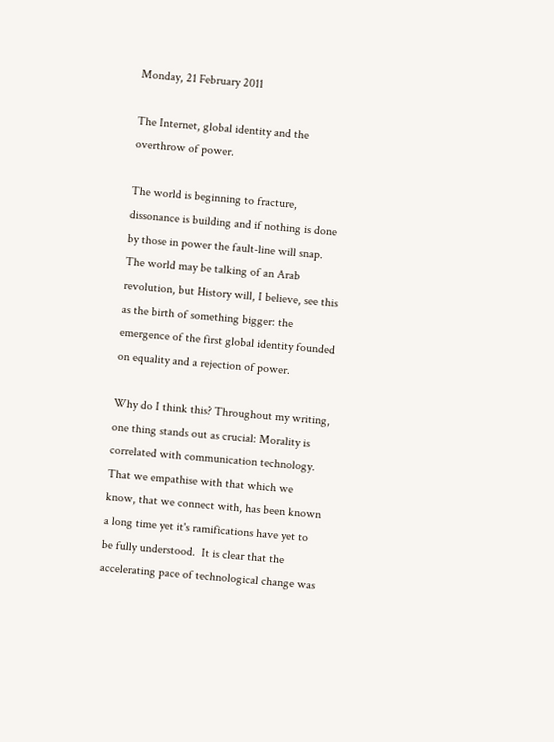Monday, 21 February 2011

The Internet, global identity and the overthrow of power.

The world is beginning to fracture, dissonance is building and if nothing is done by those in power the fault-line will snap.  The world may be talking of an Arab revolution, but History will, I believe, see this as the birth of something bigger: the emergence of the first global identity founded on equality and a rejection of power.

Why do I think this? Throughout my writing, one thing stands out as crucial: Morality is correlated with communication technology.  That we empathise with that which we know, that we connect with, has been known a long time yet it's ramifications have yet to be fully understood.  It is clear that the accelerating pace of technological change was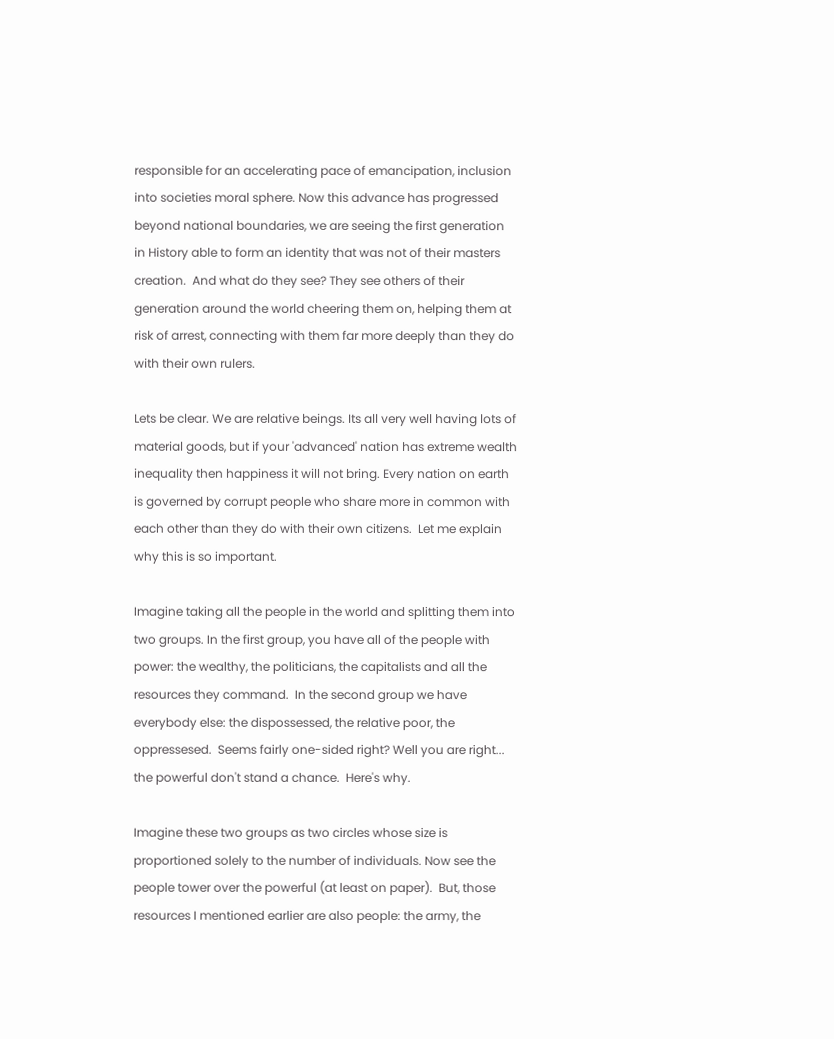responsible for an accelerating pace of emancipation, inclusion into societies moral sphere. Now this advance has progressed beyond national boundaries, we are seeing the first generation in History able to form an identity that was not of their masters creation.  And what do they see? They see others of their generation around the world cheering them on, helping them at risk of arrest, connecting with them far more deeply than they do with their own rulers.

Lets be clear. We are relative beings. Its all very well having lots of material goods, but if your 'advanced' nation has extreme wealth inequality then happiness it will not bring. Every nation on earth is governed by corrupt people who share more in common with each other than they do with their own citizens.  Let me explain why this is so important.

Imagine taking all the people in the world and splitting them into two groups. In the first group, you have all of the people with power: the wealthy, the politicians, the capitalists and all the resources they command.  In the second group we have everybody else: the dispossessed, the relative poor, the oppressesed.  Seems fairly one-sided right? Well you are right... the powerful don't stand a chance.  Here's why.

Imagine these two groups as two circles whose size is proportioned solely to the number of individuals. Now see the people tower over the powerful (at least on paper).  But, those resources I mentioned earlier are also people: the army, the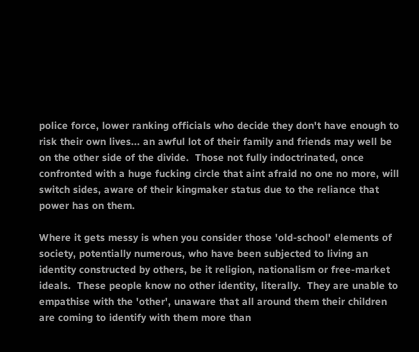police force, lower ranking officials who decide they don't have enough to risk their own lives... an awful lot of their family and friends may well be on the other side of the divide.  Those not fully indoctrinated, once confronted with a huge fucking circle that aint afraid no one no more, will switch sides, aware of their kingmaker status due to the reliance that power has on them.

Where it gets messy is when you consider those 'old-school' elements of society, potentially numerous, who have been subjected to living an identity constructed by others, be it religion, nationalism or free-market ideals.  These people know no other identity, literally.  They are unable to empathise with the 'other', unaware that all around them their children are coming to identify with them more than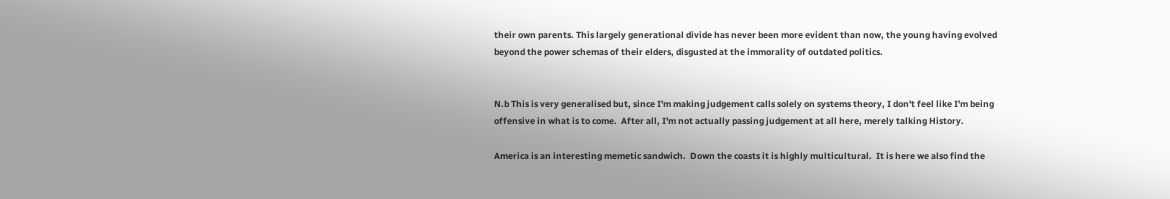their own parents. This largely generational divide has never been more evident than now, the young having evolved beyond the power schemas of their elders, disgusted at the immorality of outdated politics.


N.b This is very generalised but, since I'm making judgement calls solely on systems theory, I don't feel like I'm being offensive in what is to come.  After all, I'm not actually passing judgement at all here, merely talking History.

America is an interesting memetic sandwich.  Down the coasts it is highly multicultural.  It is here we also find the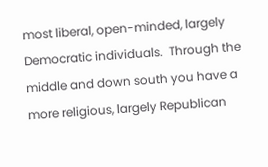most liberal, open-minded, largely Democratic individuals.  Through the middle and down south you have a more religious, largely Republican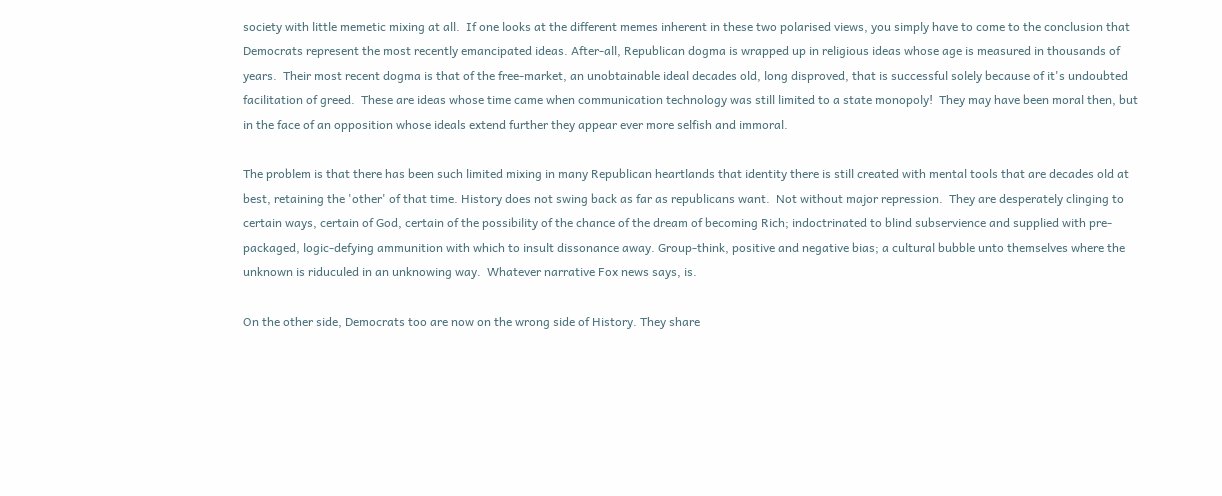society with little memetic mixing at all.  If one looks at the different memes inherent in these two polarised views, you simply have to come to the conclusion that Democrats represent the most recently emancipated ideas. After-all, Republican dogma is wrapped up in religious ideas whose age is measured in thousands of years.  Their most recent dogma is that of the free-market, an unobtainable ideal decades old, long disproved, that is successful solely because of it's undoubted facilitation of greed.  These are ideas whose time came when communication technology was still limited to a state monopoly!  They may have been moral then, but in the face of an opposition whose ideals extend further they appear ever more selfish and immoral.

The problem is that there has been such limited mixing in many Republican heartlands that identity there is still created with mental tools that are decades old at best, retaining the 'other' of that time. History does not swing back as far as republicans want.  Not without major repression.  They are desperately clinging to certain ways, certain of God, certain of the possibility of the chance of the dream of becoming Rich; indoctrinated to blind subservience and supplied with pre-packaged, logic-defying ammunition with which to insult dissonance away. Group-think, positive and negative bias; a cultural bubble unto themselves where the unknown is riduculed in an unknowing way.  Whatever narrative Fox news says, is.

On the other side, Democrats too are now on the wrong side of History. They share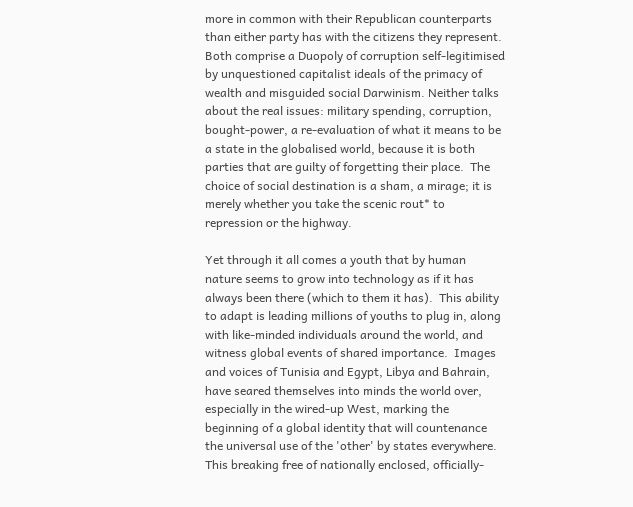more in common with their Republican counterparts than either party has with the citizens they represent.  Both comprise a Duopoly of corruption self-legitimised by unquestioned capitalist ideals of the primacy of wealth and misguided social Darwinism. Neither talks about the real issues: military spending, corruption, bought-power, a re-evaluation of what it means to be a state in the globalised world, because it is both parties that are guilty of forgetting their place.  The choice of social destination is a sham, a mirage; it is merely whether you take the scenic rout* to repression or the highway.

Yet through it all comes a youth that by human nature seems to grow into technology as if it has always been there (which to them it has).  This ability to adapt is leading millions of youths to plug in, along with like-minded individuals around the world, and witness global events of shared importance.  Images and voices of Tunisia and Egypt, Libya and Bahrain, have seared themselves into minds the world over, especially in the wired-up West, marking the beginning of a global identity that will countenance the universal use of the 'other' by states everywhere.  This breaking free of nationally enclosed, officially-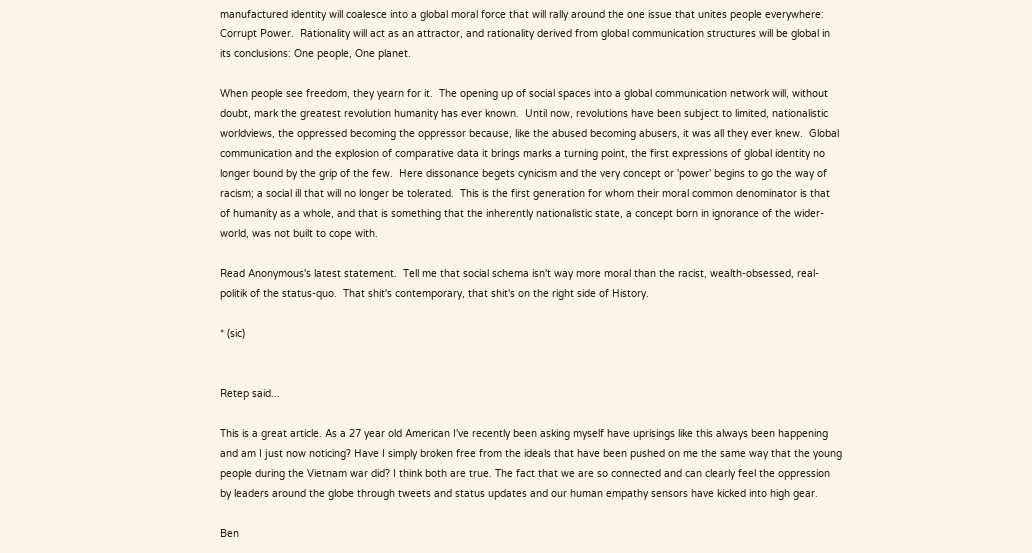manufactured identity will coalesce into a global moral force that will rally around the one issue that unites people everywhere: Corrupt Power.  Rationality will act as an attractor, and rationality derived from global communication structures will be global in its conclusions: One people, One planet.

When people see freedom, they yearn for it.  The opening up of social spaces into a global communication network will, without doubt, mark the greatest revolution humanity has ever known.  Until now, revolutions have been subject to limited, nationalistic worldviews, the oppressed becoming the oppressor because, like the abused becoming abusers, it was all they ever knew.  Global communication and the explosion of comparative data it brings marks a turning point, the first expressions of global identity no longer bound by the grip of the few.  Here dissonance begets cynicism and the very concept or 'power' begins to go the way of racism; a social ill that will no longer be tolerated.  This is the first generation for whom their moral common denominator is that of humanity as a whole, and that is something that the inherently nationalistic state, a concept born in ignorance of the wider-world, was not built to cope with.

Read Anonymous's latest statement.  Tell me that social schema isn't way more moral than the racist, wealth-obsessed, real-politik of the status-quo.  That shit's contemporary, that shit's on the right side of History.

* (sic)


Retep said...

This is a great article. As a 27 year old American I've recently been asking myself have uprisings like this always been happening and am I just now noticing? Have I simply broken free from the ideals that have been pushed on me the same way that the young people during the Vietnam war did? I think both are true. The fact that we are so connected and can clearly feel the oppression by leaders around the globe through tweets and status updates and our human empathy sensors have kicked into high gear.

Ben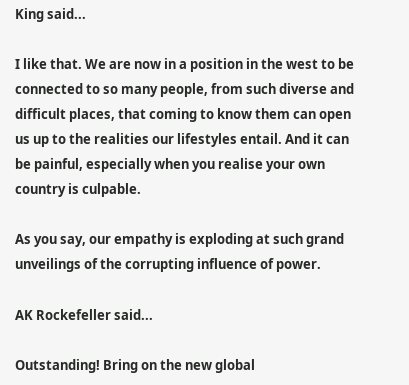King said...

I like that. We are now in a position in the west to be connected to so many people, from such diverse and difficult places, that coming to know them can open us up to the realities our lifestyles entail. And it can be painful, especially when you realise your own country is culpable.

As you say, our empathy is exploding at such grand unveilings of the corrupting influence of power.

AK Rockefeller said...

Outstanding! Bring on the new global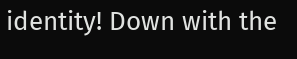identity! Down with the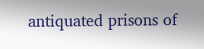antiquated prisons of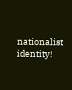nationalist identity!